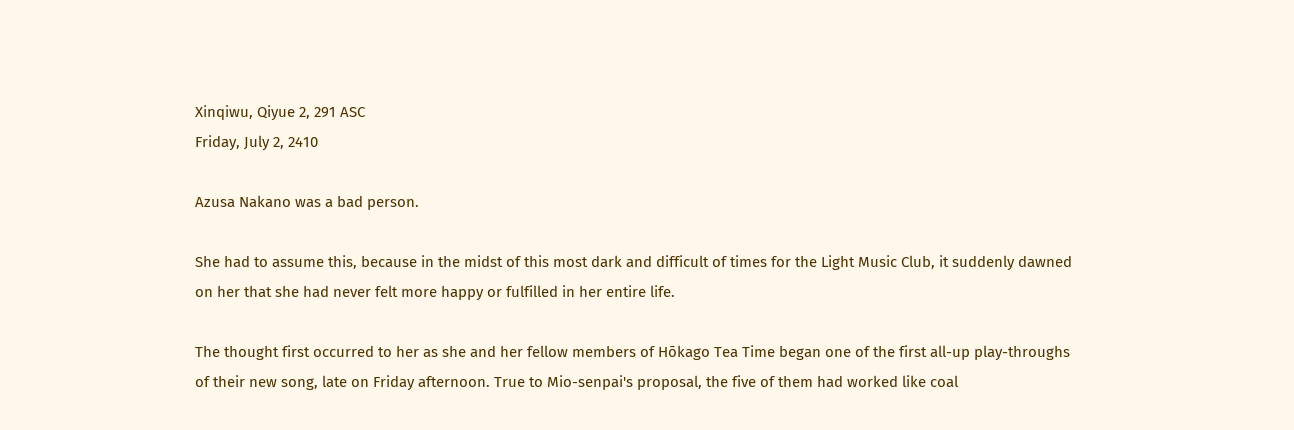Xinqiwu, Qiyue 2, 291 ASC
Friday, July 2, 2410

Azusa Nakano was a bad person.

She had to assume this, because in the midst of this most dark and difficult of times for the Light Music Club, it suddenly dawned on her that she had never felt more happy or fulfilled in her entire life.

The thought first occurred to her as she and her fellow members of Hōkago Tea Time began one of the first all-up play-throughs of their new song, late on Friday afternoon. True to Mio-senpai's proposal, the five of them had worked like coal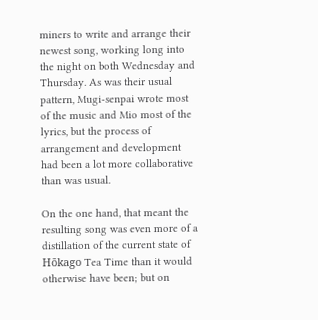miners to write and arrange their newest song, working long into the night on both Wednesday and Thursday. As was their usual pattern, Mugi-senpai wrote most of the music and Mio most of the lyrics, but the process of arrangement and development had been a lot more collaborative than was usual.

On the one hand, that meant the resulting song was even more of a distillation of the current state of Hōkago Tea Time than it would otherwise have been; but on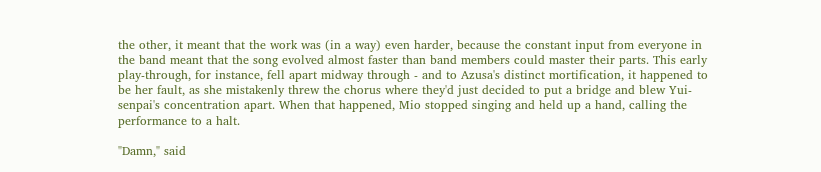the other, it meant that the work was (in a way) even harder, because the constant input from everyone in the band meant that the song evolved almost faster than band members could master their parts. This early play-through, for instance, fell apart midway through - and to Azusa's distinct mortification, it happened to be her fault, as she mistakenly threw the chorus where they'd just decided to put a bridge and blew Yui-senpai's concentration apart. When that happened, Mio stopped singing and held up a hand, calling the performance to a halt.

"Damn," said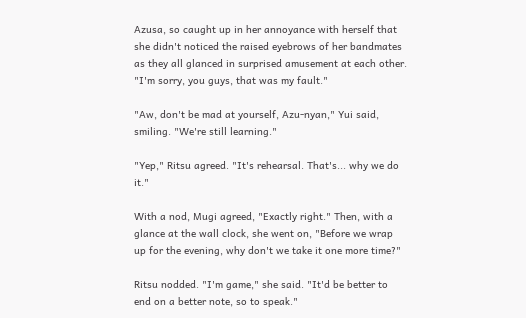Azusa, so caught up in her annoyance with herself that she didn't noticed the raised eyebrows of her bandmates as they all glanced in surprised amusement at each other. "I'm sorry, you guys, that was my fault."

"Aw, don't be mad at yourself, Azu-nyan," Yui said, smiling. "We're still learning."

"Yep," Ritsu agreed. "It's rehearsal. That's... why we do it."

With a nod, Mugi agreed, "Exactly right." Then, with a glance at the wall clock, she went on, "Before we wrap up for the evening, why don't we take it one more time?"

Ritsu nodded. "I'm game," she said. "It'd be better to end on a better note, so to speak."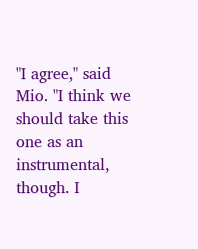"I agree," said Mio. "I think we should take this one as an instrumental, though. I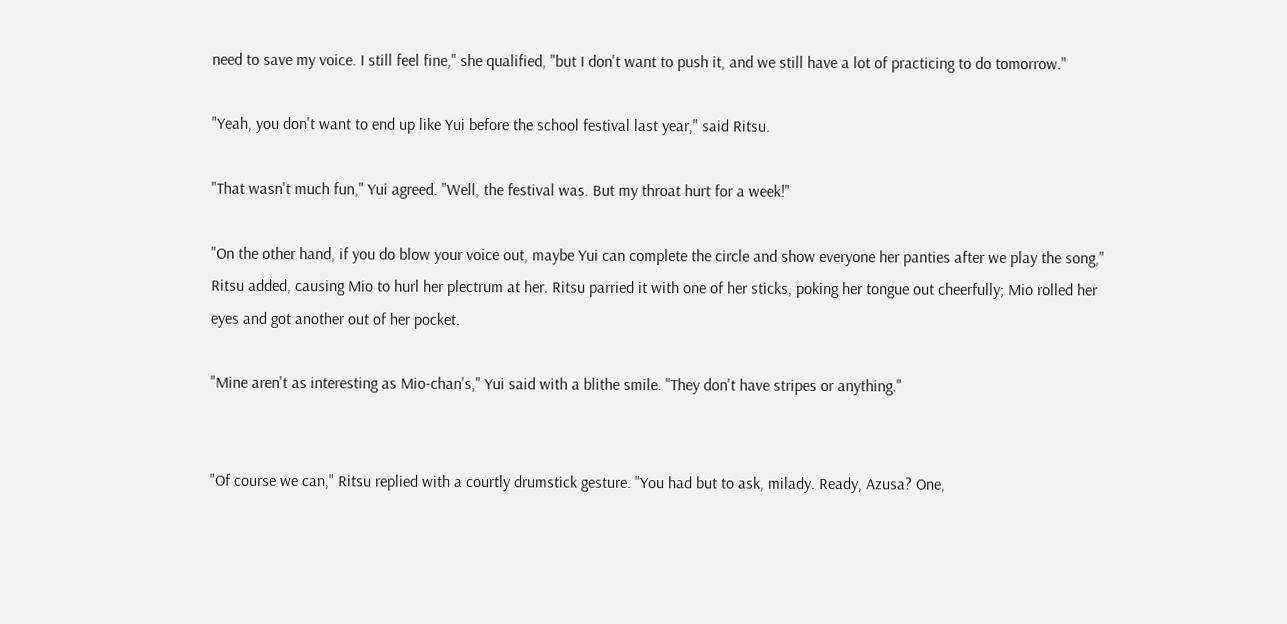need to save my voice. I still feel fine," she qualified, "but I don't want to push it, and we still have a lot of practicing to do tomorrow."

"Yeah, you don't want to end up like Yui before the school festival last year," said Ritsu.

"That wasn't much fun," Yui agreed. "Well, the festival was. But my throat hurt for a week!"

"On the other hand, if you do blow your voice out, maybe Yui can complete the circle and show everyone her panties after we play the song," Ritsu added, causing Mio to hurl her plectrum at her. Ritsu parried it with one of her sticks, poking her tongue out cheerfully; Mio rolled her eyes and got another out of her pocket.

"Mine aren't as interesting as Mio-chan's," Yui said with a blithe smile. "They don't have stripes or anything."


"Of course we can," Ritsu replied with a courtly drumstick gesture. "You had but to ask, milady. Ready, Azusa? One,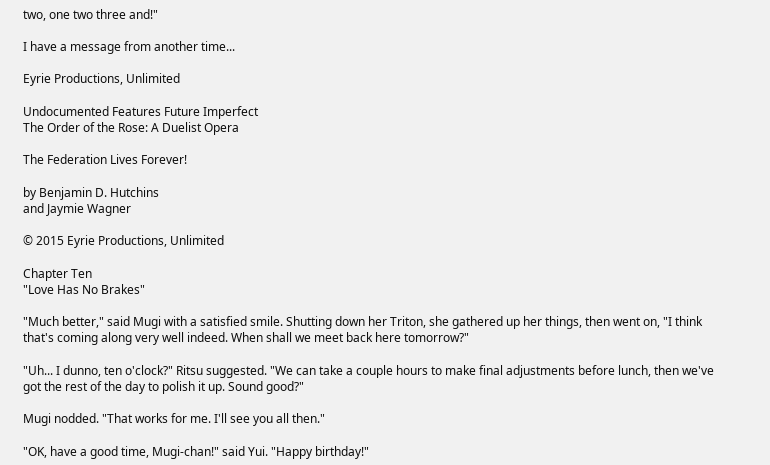two, one two three and!"

I have a message from another time...

Eyrie Productions, Unlimited

Undocumented Features Future Imperfect
The Order of the Rose: A Duelist Opera

The Federation Lives Forever!

by Benjamin D. Hutchins
and Jaymie Wagner

© 2015 Eyrie Productions, Unlimited

Chapter Ten
"Love Has No Brakes"

"Much better," said Mugi with a satisfied smile. Shutting down her Triton, she gathered up her things, then went on, "I think that's coming along very well indeed. When shall we meet back here tomorrow?"

"Uh... I dunno, ten o'clock?" Ritsu suggested. "We can take a couple hours to make final adjustments before lunch, then we've got the rest of the day to polish it up. Sound good?"

Mugi nodded. "That works for me. I'll see you all then."

"OK, have a good time, Mugi-chan!" said Yui. "Happy birthday!"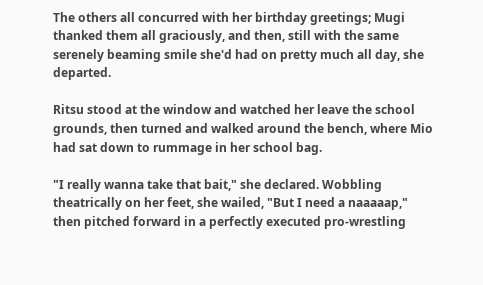The others all concurred with her birthday greetings; Mugi thanked them all graciously, and then, still with the same serenely beaming smile she'd had on pretty much all day, she departed.

Ritsu stood at the window and watched her leave the school grounds, then turned and walked around the bench, where Mio had sat down to rummage in her school bag.

"I really wanna take that bait," she declared. Wobbling theatrically on her feet, she wailed, "But I need a naaaaap," then pitched forward in a perfectly executed pro-wrestling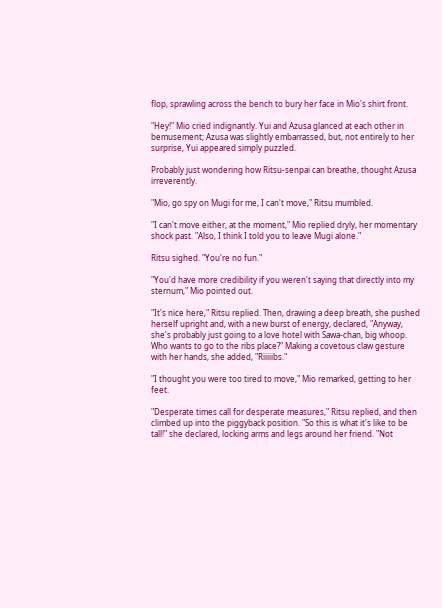flop, sprawling across the bench to bury her face in Mio's shirt front.

"Hey!" Mio cried indignantly. Yui and Azusa glanced at each other in bemusement; Azusa was slightly embarrassed, but, not entirely to her surprise, Yui appeared simply puzzled.

Probably just wondering how Ritsu-senpai can breathe, thought Azusa irreverently.

"Mio, go spy on Mugi for me, I can't move," Ritsu mumbled.

"I can't move either, at the moment," Mio replied dryly, her momentary shock past. "Also, I think I told you to leave Mugi alone."

Ritsu sighed. "You're no fun."

"You'd have more credibility if you weren't saying that directly into my sternum," Mio pointed out.

"It's nice here," Ritsu replied. Then, drawing a deep breath, she pushed herself upright and, with a new burst of energy, declared, "Anyway, she's probably just going to a love hotel with Sawa-chan, big whoop. Who wants to go to the ribs place?" Making a covetous claw gesture with her hands, she added, "Riiiiibs."

"I thought you were too tired to move," Mio remarked, getting to her feet.

"Desperate times call for desperate measures," Ritsu replied, and then climbed up into the piggyback position. "So this is what it's like to be tall!" she declared, locking arms and legs around her friend. "Not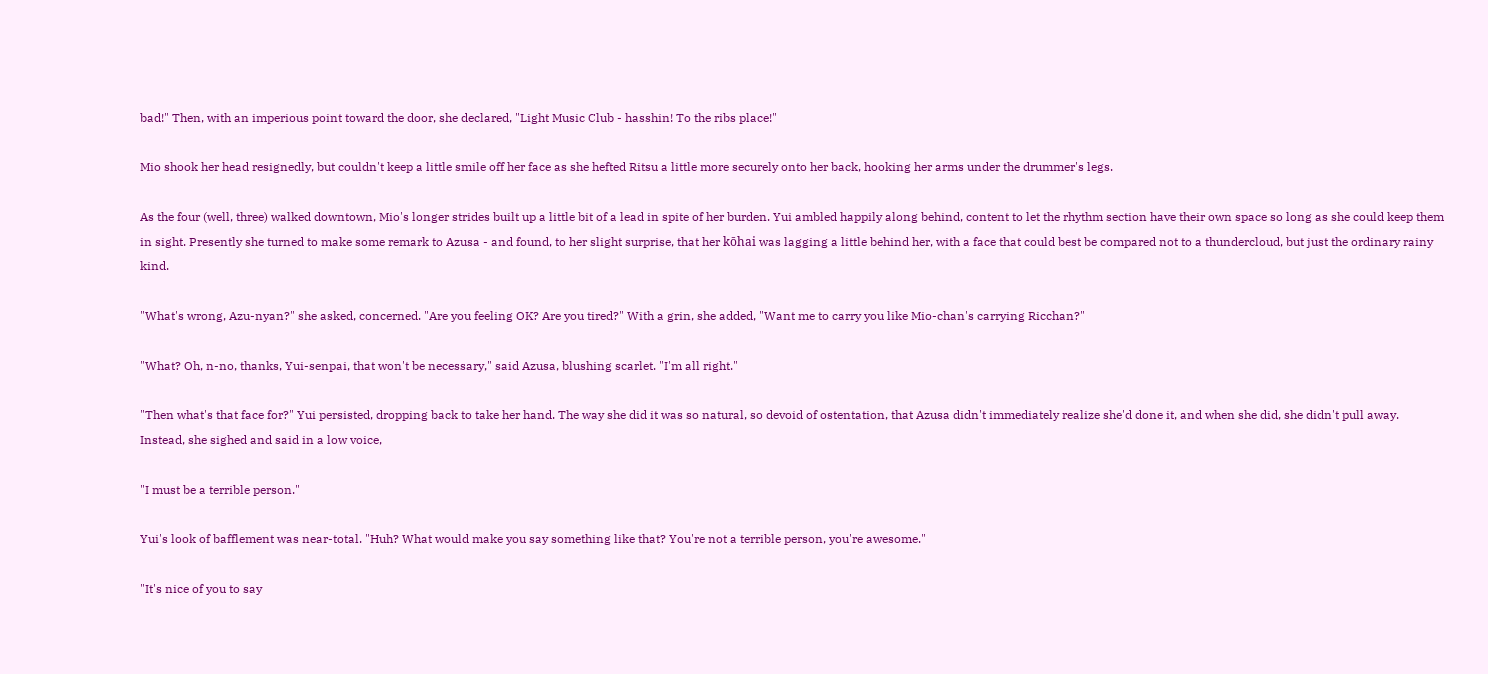bad!" Then, with an imperious point toward the door, she declared, "Light Music Club - hasshin! To the ribs place!"

Mio shook her head resignedly, but couldn't keep a little smile off her face as she hefted Ritsu a little more securely onto her back, hooking her arms under the drummer's legs.

As the four (well, three) walked downtown, Mio's longer strides built up a little bit of a lead in spite of her burden. Yui ambled happily along behind, content to let the rhythm section have their own space so long as she could keep them in sight. Presently she turned to make some remark to Azusa - and found, to her slight surprise, that her kōhai was lagging a little behind her, with a face that could best be compared not to a thundercloud, but just the ordinary rainy kind.

"What's wrong, Azu-nyan?" she asked, concerned. "Are you feeling OK? Are you tired?" With a grin, she added, "Want me to carry you like Mio-chan's carrying Ricchan?"

"What? Oh, n-no, thanks, Yui-senpai, that won't be necessary," said Azusa, blushing scarlet. "I'm all right."

"Then what's that face for?" Yui persisted, dropping back to take her hand. The way she did it was so natural, so devoid of ostentation, that Azusa didn't immediately realize she'd done it, and when she did, she didn't pull away. Instead, she sighed and said in a low voice,

"I must be a terrible person."

Yui's look of bafflement was near-total. "Huh? What would make you say something like that? You're not a terrible person, you're awesome."

"It's nice of you to say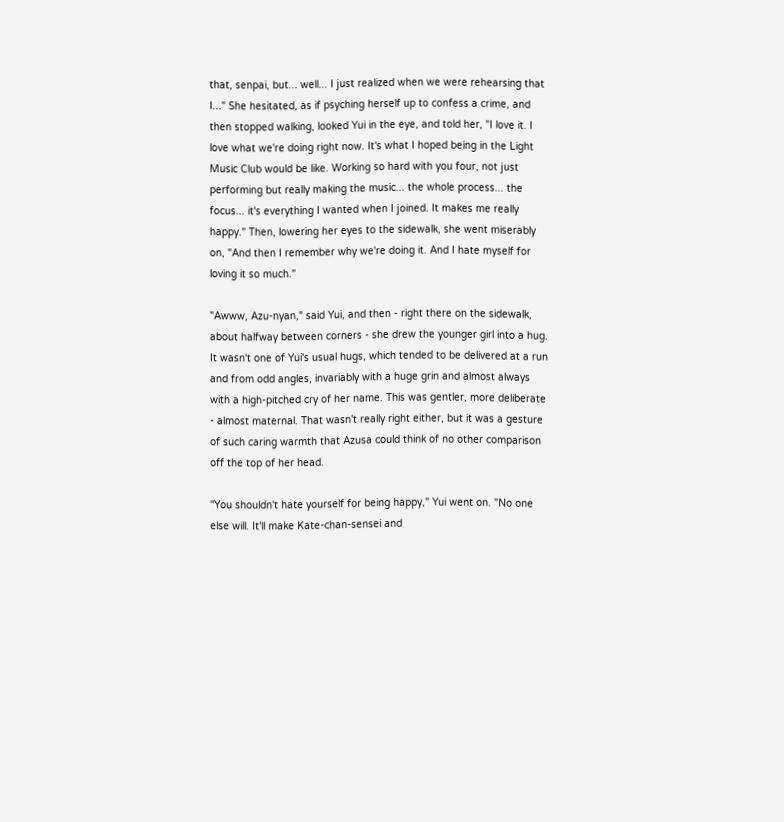that, senpai, but... well... I just realized when we were rehearsing that I..." She hesitated, as if psyching herself up to confess a crime, and then stopped walking, looked Yui in the eye, and told her, "I love it. I love what we're doing right now. It's what I hoped being in the Light Music Club would be like. Working so hard with you four, not just performing but really making the music... the whole process... the focus... it's everything I wanted when I joined. It makes me really happy." Then, lowering her eyes to the sidewalk, she went miserably on, "And then I remember why we're doing it. And I hate myself for loving it so much."

"Awww, Azu-nyan," said Yui, and then - right there on the sidewalk, about halfway between corners - she drew the younger girl into a hug. It wasn't one of Yui's usual hugs, which tended to be delivered at a run and from odd angles, invariably with a huge grin and almost always with a high-pitched cry of her name. This was gentler, more deliberate - almost maternal. That wasn't really right either, but it was a gesture of such caring warmth that Azusa could think of no other comparison off the top of her head.

"You shouldn't hate yourself for being happy," Yui went on. "No one else will. It'll make Kate-chan-sensei and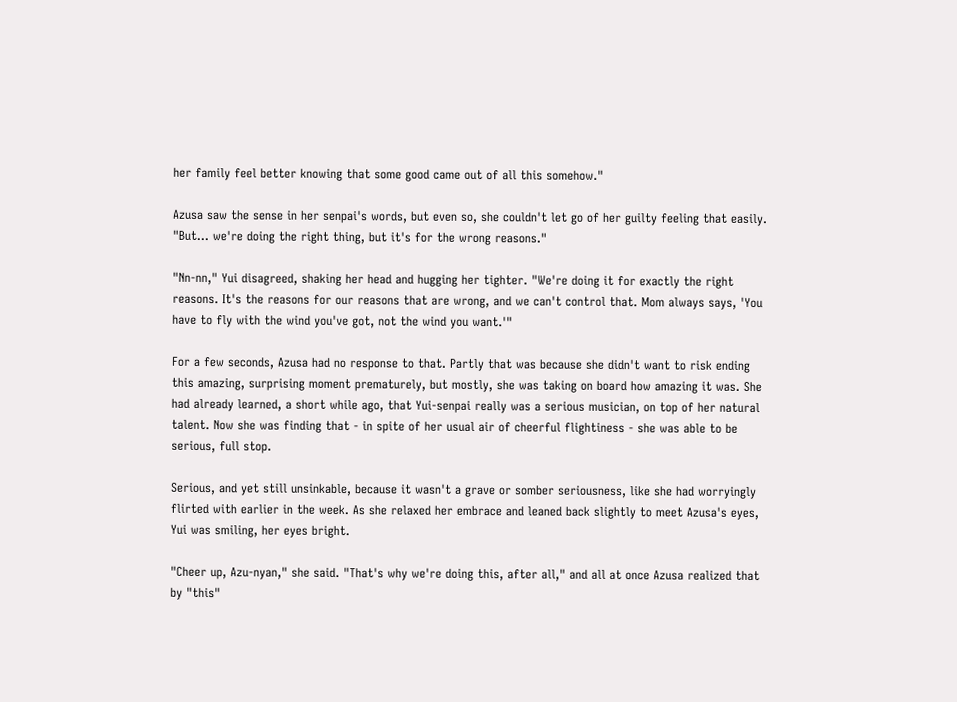her family feel better knowing that some good came out of all this somehow."

Azusa saw the sense in her senpai's words, but even so, she couldn't let go of her guilty feeling that easily. "But... we're doing the right thing, but it's for the wrong reasons."

"Nn-nn," Yui disagreed, shaking her head and hugging her tighter. "We're doing it for exactly the right reasons. It's the reasons for our reasons that are wrong, and we can't control that. Mom always says, 'You have to fly with the wind you've got, not the wind you want.'"

For a few seconds, Azusa had no response to that. Partly that was because she didn't want to risk ending this amazing, surprising moment prematurely, but mostly, she was taking on board how amazing it was. She had already learned, a short while ago, that Yui-senpai really was a serious musician, on top of her natural talent. Now she was finding that - in spite of her usual air of cheerful flightiness - she was able to be serious, full stop.

Serious, and yet still unsinkable, because it wasn't a grave or somber seriousness, like she had worryingly flirted with earlier in the week. As she relaxed her embrace and leaned back slightly to meet Azusa's eyes, Yui was smiling, her eyes bright.

"Cheer up, Azu-nyan," she said. "That's why we're doing this, after all," and all at once Azusa realized that by "this"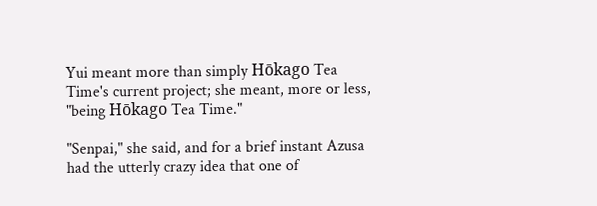Yui meant more than simply Hōkago Tea Time's current project; she meant, more or less, "being Hōkago Tea Time."

"Senpai," she said, and for a brief instant Azusa had the utterly crazy idea that one of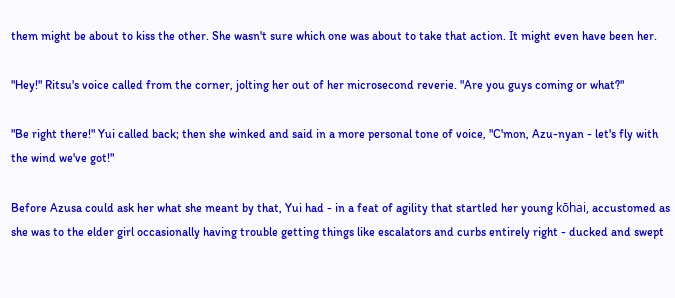them might be about to kiss the other. She wasn't sure which one was about to take that action. It might even have been her.

"Hey!" Ritsu's voice called from the corner, jolting her out of her microsecond reverie. "Are you guys coming or what?"

"Be right there!" Yui called back; then she winked and said in a more personal tone of voice, "C'mon, Azu-nyan - let's fly with the wind we've got!"

Before Azusa could ask her what she meant by that, Yui had - in a feat of agility that startled her young kōhai, accustomed as she was to the elder girl occasionally having trouble getting things like escalators and curbs entirely right - ducked and swept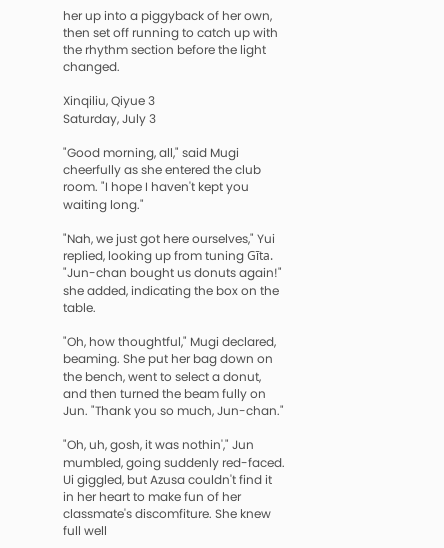her up into a piggyback of her own, then set off running to catch up with the rhythm section before the light changed.

Xinqiliu, Qiyue 3
Saturday, July 3

"Good morning, all," said Mugi cheerfully as she entered the club room. "I hope I haven't kept you waiting long."

"Nah, we just got here ourselves," Yui replied, looking up from tuning Gīta. "Jun-chan bought us donuts again!" she added, indicating the box on the table.

"Oh, how thoughtful," Mugi declared, beaming. She put her bag down on the bench, went to select a donut, and then turned the beam fully on Jun. "Thank you so much, Jun-chan."

"Oh, uh, gosh, it was nothin'," Jun mumbled, going suddenly red-faced. Ui giggled, but Azusa couldn't find it in her heart to make fun of her classmate's discomfiture. She knew full well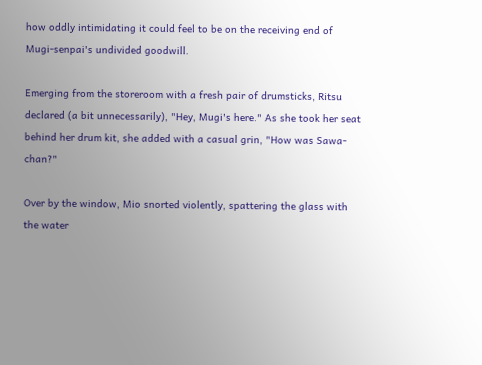how oddly intimidating it could feel to be on the receiving end of Mugi-senpai's undivided goodwill.

Emerging from the storeroom with a fresh pair of drumsticks, Ritsu declared (a bit unnecessarily), "Hey, Mugi's here." As she took her seat behind her drum kit, she added with a casual grin, "How was Sawa-chan?"

Over by the window, Mio snorted violently, spattering the glass with the water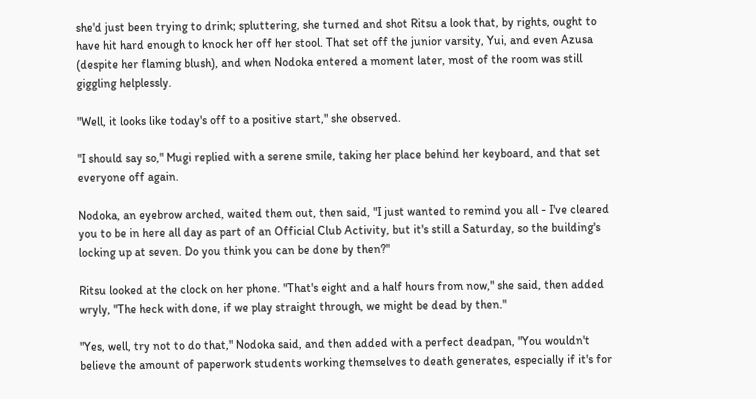she'd just been trying to drink; spluttering, she turned and shot Ritsu a look that, by rights, ought to have hit hard enough to knock her off her stool. That set off the junior varsity, Yui, and even Azusa (despite her flaming blush), and when Nodoka entered a moment later, most of the room was still giggling helplessly.

"Well, it looks like today's off to a positive start," she observed.

"I should say so," Mugi replied with a serene smile, taking her place behind her keyboard, and that set everyone off again.

Nodoka, an eyebrow arched, waited them out, then said, "I just wanted to remind you all - I've cleared you to be in here all day as part of an Official Club Activity, but it's still a Saturday, so the building's locking up at seven. Do you think you can be done by then?"

Ritsu looked at the clock on her phone. "That's eight and a half hours from now," she said, then added wryly, "The heck with done, if we play straight through, we might be dead by then."

"Yes, well, try not to do that," Nodoka said, and then added with a perfect deadpan, "You wouldn't believe the amount of paperwork students working themselves to death generates, especially if it's for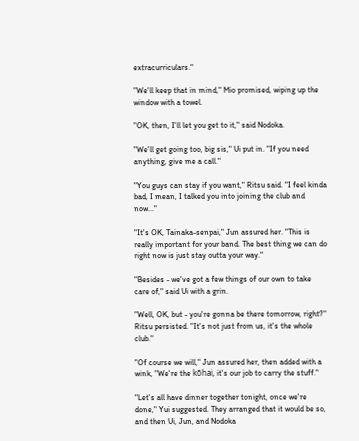extracurriculars."

"We'll keep that in mind," Mio promised, wiping up the window with a towel.

"OK, then, I'll let you get to it," said Nodoka.

"We'll get going too, big sis," Ui put in. "If you need anything, give me a call."

"You guys can stay if you want," Ritsu said. "I feel kinda bad, I mean, I talked you into joining the club and now..."

"It's OK, Tainaka-senpai," Jun assured her. "This is really important for your band. The best thing we can do right now is just stay outta your way."

"Besides - we've got a few things of our own to take care of," said Ui with a grin.

"Well, OK, but - you're gonna be there tomorrow, right?" Ritsu persisted. "It's not just from us, it's the whole club."

"Of course we will," Jun assured her, then added with a wink, "We're the kōhai, it's our job to carry the stuff."

"Let's all have dinner together tonight, once we're done," Yui suggested. They arranged that it would be so, and then Ui, Jun, and Nodoka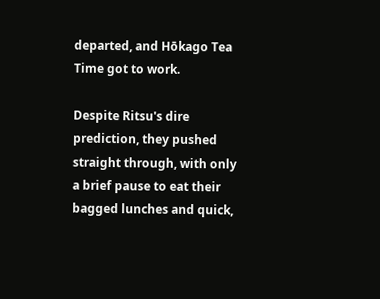departed, and Hōkago Tea Time got to work.

Despite Ritsu's dire prediction, they pushed straight through, with only a brief pause to eat their bagged lunches and quick,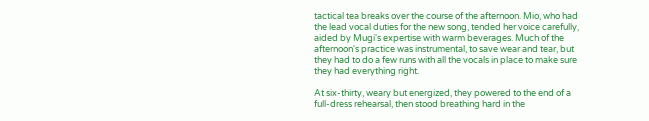tactical tea breaks over the course of the afternoon. Mio, who had the lead vocal duties for the new song, tended her voice carefully, aided by Mugi's expertise with warm beverages. Much of the afternoon's practice was instrumental, to save wear and tear, but they had to do a few runs with all the vocals in place to make sure they had everything right.

At six-thirty, weary but energized, they powered to the end of a full-dress rehearsal, then stood breathing hard in the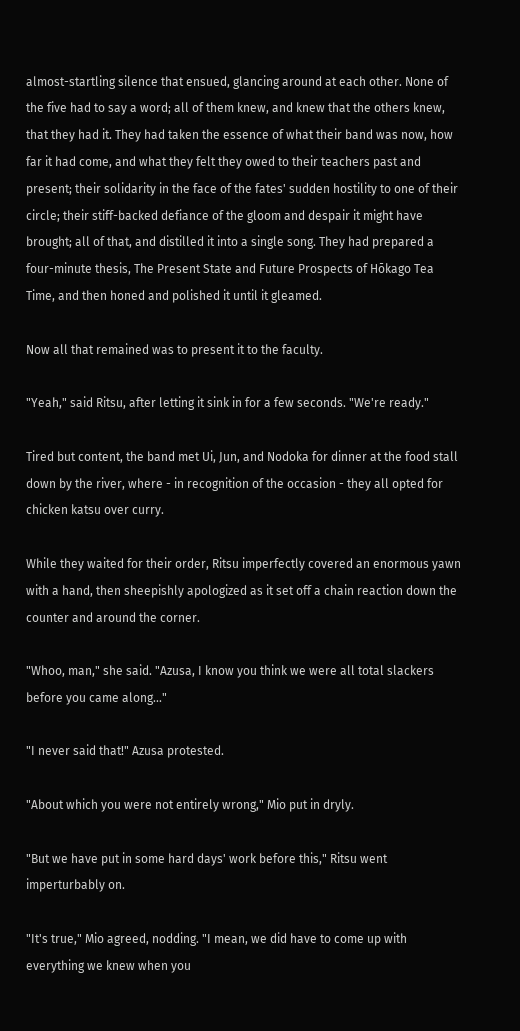almost-startling silence that ensued, glancing around at each other. None of the five had to say a word; all of them knew, and knew that the others knew, that they had it. They had taken the essence of what their band was now, how far it had come, and what they felt they owed to their teachers past and present; their solidarity in the face of the fates' sudden hostility to one of their circle; their stiff-backed defiance of the gloom and despair it might have brought; all of that, and distilled it into a single song. They had prepared a four-minute thesis, The Present State and Future Prospects of Hōkago Tea Time, and then honed and polished it until it gleamed.

Now all that remained was to present it to the faculty.

"Yeah," said Ritsu, after letting it sink in for a few seconds. "We're ready."

Tired but content, the band met Ui, Jun, and Nodoka for dinner at the food stall down by the river, where - in recognition of the occasion - they all opted for chicken katsu over curry.

While they waited for their order, Ritsu imperfectly covered an enormous yawn with a hand, then sheepishly apologized as it set off a chain reaction down the counter and around the corner.

"Whoo, man," she said. "Azusa, I know you think we were all total slackers before you came along..."

"I never said that!" Azusa protested.

"About which you were not entirely wrong," Mio put in dryly.

"But we have put in some hard days' work before this," Ritsu went imperturbably on.

"It's true," Mio agreed, nodding. "I mean, we did have to come up with everything we knew when you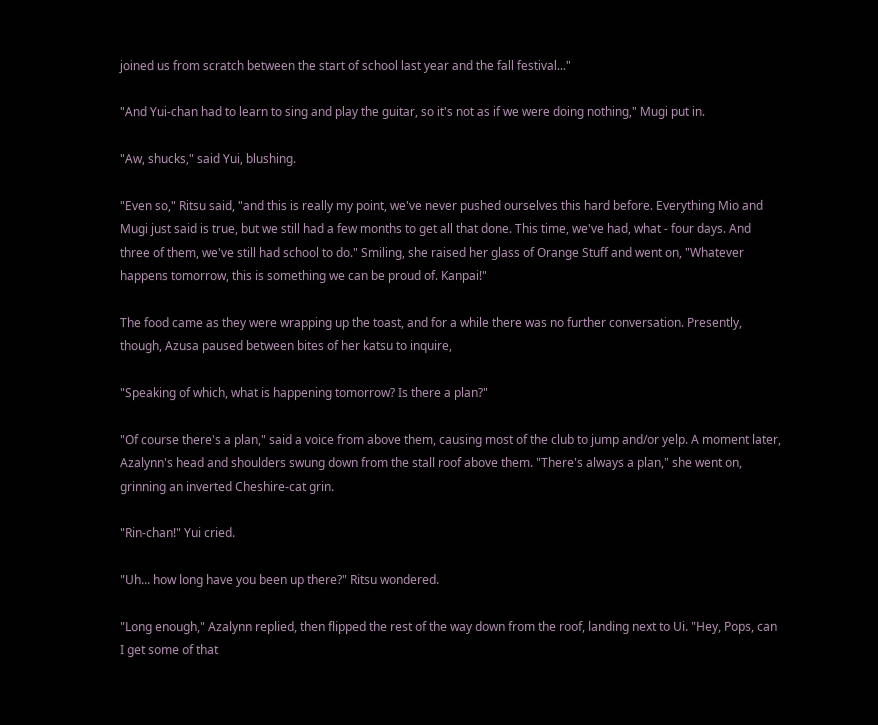joined us from scratch between the start of school last year and the fall festival..."

"And Yui-chan had to learn to sing and play the guitar, so it's not as if we were doing nothing," Mugi put in.

"Aw, shucks," said Yui, blushing.

"Even so," Ritsu said, "and this is really my point, we've never pushed ourselves this hard before. Everything Mio and Mugi just said is true, but we still had a few months to get all that done. This time, we've had, what - four days. And three of them, we've still had school to do." Smiling, she raised her glass of Orange Stuff and went on, "Whatever happens tomorrow, this is something we can be proud of. Kanpai!"

The food came as they were wrapping up the toast, and for a while there was no further conversation. Presently, though, Azusa paused between bites of her katsu to inquire,

"Speaking of which, what is happening tomorrow? Is there a plan?"

"Of course there's a plan," said a voice from above them, causing most of the club to jump and/or yelp. A moment later, Azalynn's head and shoulders swung down from the stall roof above them. "There's always a plan," she went on, grinning an inverted Cheshire-cat grin.

"Rin-chan!" Yui cried.

"Uh... how long have you been up there?" Ritsu wondered.

"Long enough," Azalynn replied, then flipped the rest of the way down from the roof, landing next to Ui. "Hey, Pops, can I get some of that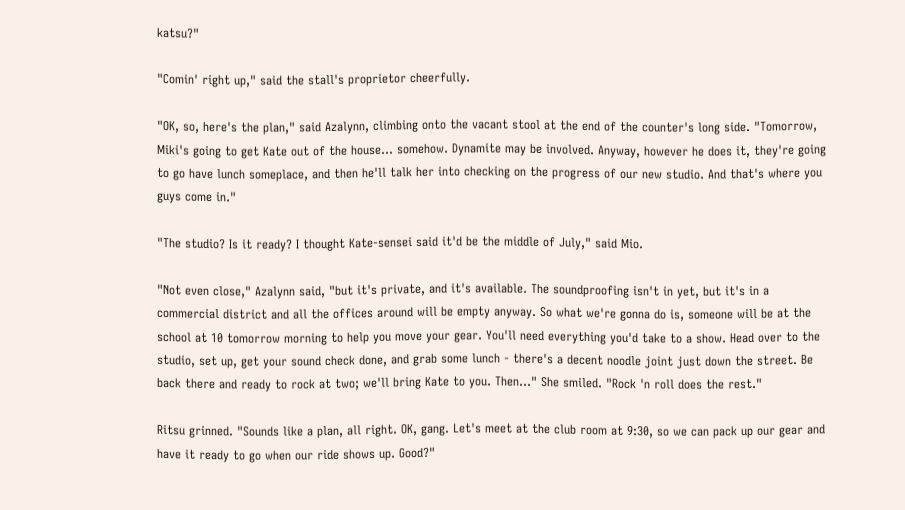katsu?"

"Comin' right up," said the stall's proprietor cheerfully.

"OK, so, here's the plan," said Azalynn, climbing onto the vacant stool at the end of the counter's long side. "Tomorrow, Miki's going to get Kate out of the house... somehow. Dynamite may be involved. Anyway, however he does it, they're going to go have lunch someplace, and then he'll talk her into checking on the progress of our new studio. And that's where you guys come in."

"The studio? Is it ready? I thought Kate-sensei said it'd be the middle of July," said Mio.

"Not even close," Azalynn said, "but it's private, and it's available. The soundproofing isn't in yet, but it's in a commercial district and all the offices around will be empty anyway. So what we're gonna do is, someone will be at the school at 10 tomorrow morning to help you move your gear. You'll need everything you'd take to a show. Head over to the studio, set up, get your sound check done, and grab some lunch - there's a decent noodle joint just down the street. Be back there and ready to rock at two; we'll bring Kate to you. Then..." She smiled. "Rock 'n roll does the rest."

Ritsu grinned. "Sounds like a plan, all right. OK, gang. Let's meet at the club room at 9:30, so we can pack up our gear and have it ready to go when our ride shows up. Good?"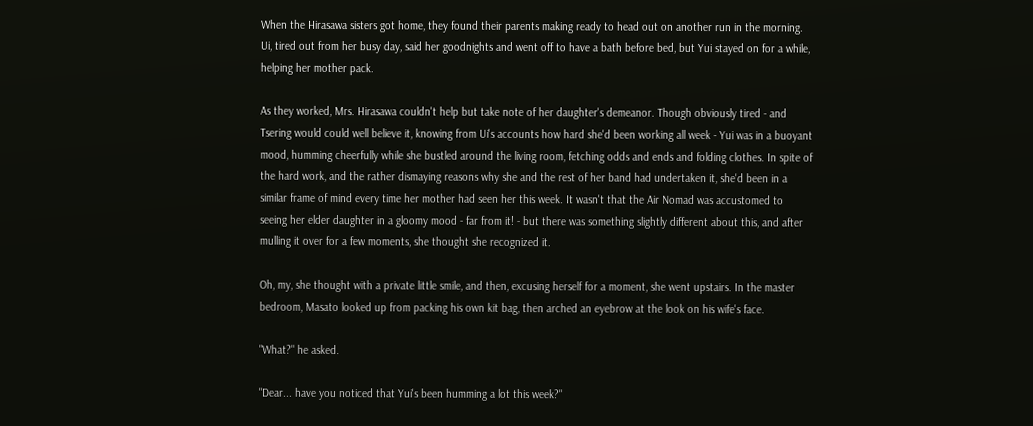When the Hirasawa sisters got home, they found their parents making ready to head out on another run in the morning. Ui, tired out from her busy day, said her goodnights and went off to have a bath before bed, but Yui stayed on for a while, helping her mother pack.

As they worked, Mrs. Hirasawa couldn't help but take note of her daughter's demeanor. Though obviously tired - and Tsering would could well believe it, knowing from Ui's accounts how hard she'd been working all week - Yui was in a buoyant mood, humming cheerfully while she bustled around the living room, fetching odds and ends and folding clothes. In spite of the hard work, and the rather dismaying reasons why she and the rest of her band had undertaken it, she'd been in a similar frame of mind every time her mother had seen her this week. It wasn't that the Air Nomad was accustomed to seeing her elder daughter in a gloomy mood - far from it! - but there was something slightly different about this, and after mulling it over for a few moments, she thought she recognized it.

Oh, my, she thought with a private little smile, and then, excusing herself for a moment, she went upstairs. In the master bedroom, Masato looked up from packing his own kit bag, then arched an eyebrow at the look on his wife's face.

"What?" he asked.

"Dear... have you noticed that Yui's been humming a lot this week?"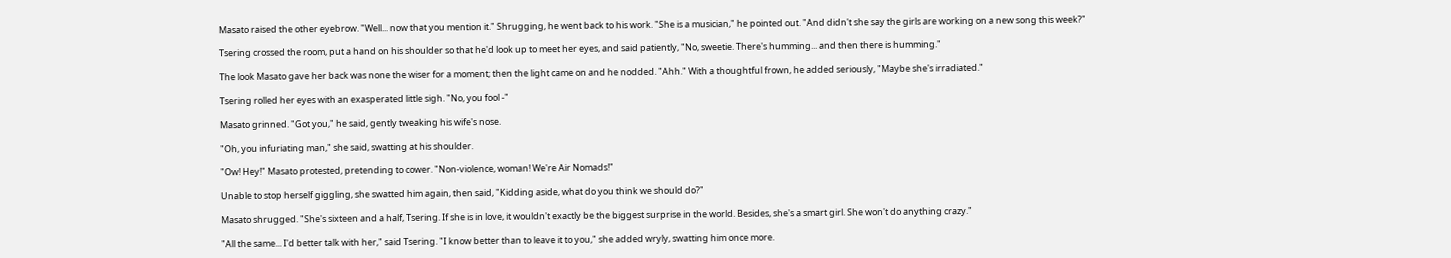Masato raised the other eyebrow. "Well... now that you mention it." Shrugging, he went back to his work. "She is a musician," he pointed out. "And didn't she say the girls are working on a new song this week?"

Tsering crossed the room, put a hand on his shoulder so that he'd look up to meet her eyes, and said patiently, "No, sweetie. There's humming... and then there is humming."

The look Masato gave her back was none the wiser for a moment; then the light came on and he nodded. "Ahh." With a thoughtful frown, he added seriously, "Maybe she's irradiated."

Tsering rolled her eyes with an exasperated little sigh. "No, you fool -"

Masato grinned. "Got you," he said, gently tweaking his wife's nose.

"Oh, you infuriating man," she said, swatting at his shoulder.

"Ow! Hey!" Masato protested, pretending to cower. "Non-violence, woman! We're Air Nomads!"

Unable to stop herself giggling, she swatted him again, then said, "Kidding aside, what do you think we should do?"

Masato shrugged. "She's sixteen and a half, Tsering. If she is in love, it wouldn't exactly be the biggest surprise in the world. Besides, she's a smart girl. She won't do anything crazy."

"All the same... I'd better talk with her," said Tsering. "I know better than to leave it to you," she added wryly, swatting him once more.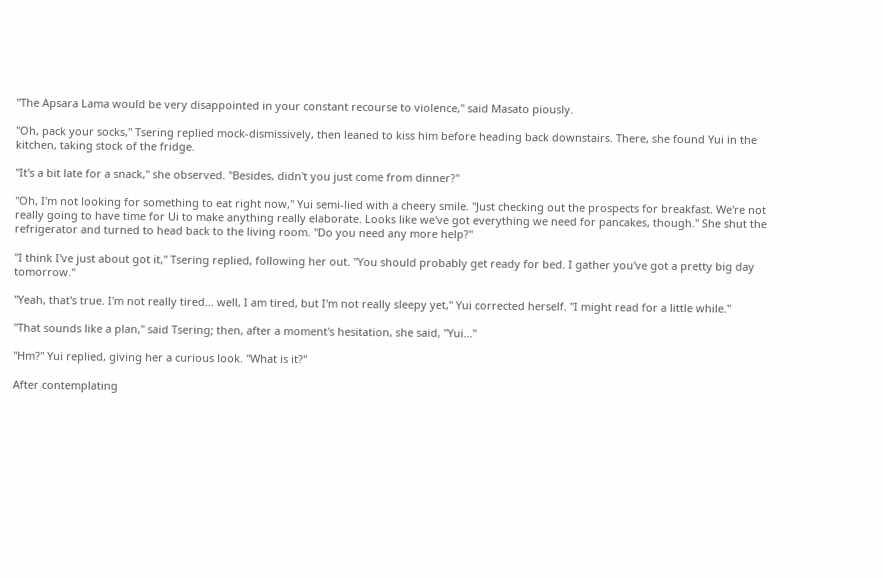"The Apsara Lama would be very disappointed in your constant recourse to violence," said Masato piously.

"Oh, pack your socks," Tsering replied mock-dismissively, then leaned to kiss him before heading back downstairs. There, she found Yui in the kitchen, taking stock of the fridge.

"It's a bit late for a snack," she observed. "Besides, didn't you just come from dinner?"

"Oh, I'm not looking for something to eat right now," Yui semi-lied with a cheery smile. "Just checking out the prospects for breakfast. We're not really going to have time for Ui to make anything really elaborate. Looks like we've got everything we need for pancakes, though." She shut the refrigerator and turned to head back to the living room. "Do you need any more help?"

"I think I've just about got it," Tsering replied, following her out. "You should probably get ready for bed. I gather you've got a pretty big day tomorrow."

"Yeah, that's true. I'm not really tired... well, I am tired, but I'm not really sleepy yet," Yui corrected herself. "I might read for a little while."

"That sounds like a plan," said Tsering; then, after a moment's hesitation, she said, "Yui..."

"Hm?" Yui replied, giving her a curious look. "What is it?"

After contemplating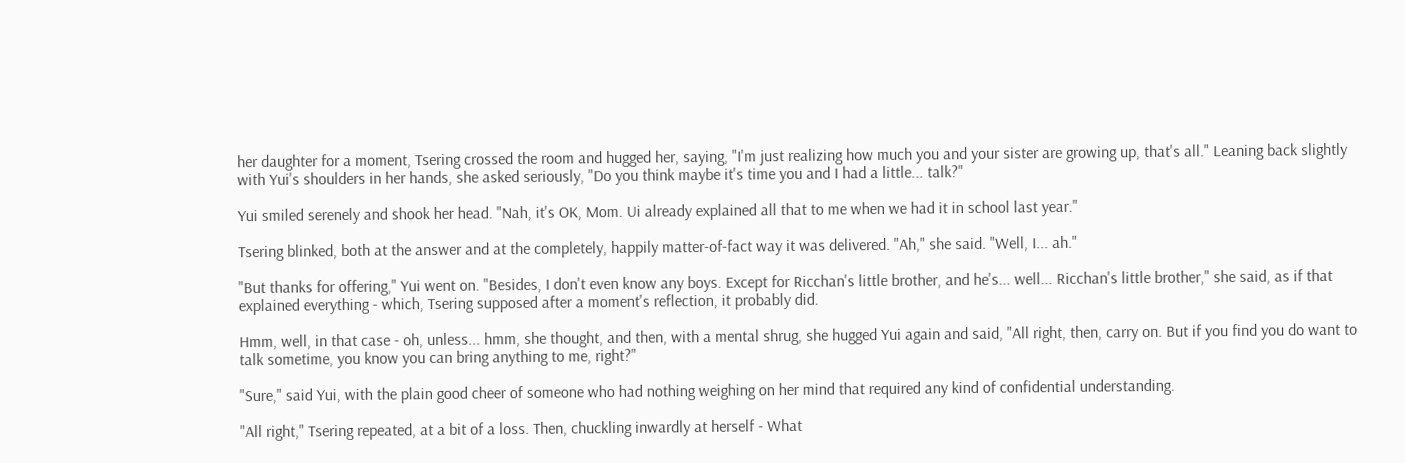her daughter for a moment, Tsering crossed the room and hugged her, saying, "I'm just realizing how much you and your sister are growing up, that's all." Leaning back slightly with Yui's shoulders in her hands, she asked seriously, "Do you think maybe it's time you and I had a little... talk?"

Yui smiled serenely and shook her head. "Nah, it's OK, Mom. Ui already explained all that to me when we had it in school last year."

Tsering blinked, both at the answer and at the completely, happily matter-of-fact way it was delivered. "Ah," she said. "Well, I... ah."

"But thanks for offering," Yui went on. "Besides, I don't even know any boys. Except for Ricchan's little brother, and he's... well... Ricchan's little brother," she said, as if that explained everything - which, Tsering supposed after a moment's reflection, it probably did.

Hmm, well, in that case - oh, unless... hmm, she thought, and then, with a mental shrug, she hugged Yui again and said, "All right, then, carry on. But if you find you do want to talk sometime, you know you can bring anything to me, right?"

"Sure," said Yui, with the plain good cheer of someone who had nothing weighing on her mind that required any kind of confidential understanding.

"All right," Tsering repeated, at a bit of a loss. Then, chuckling inwardly at herself - What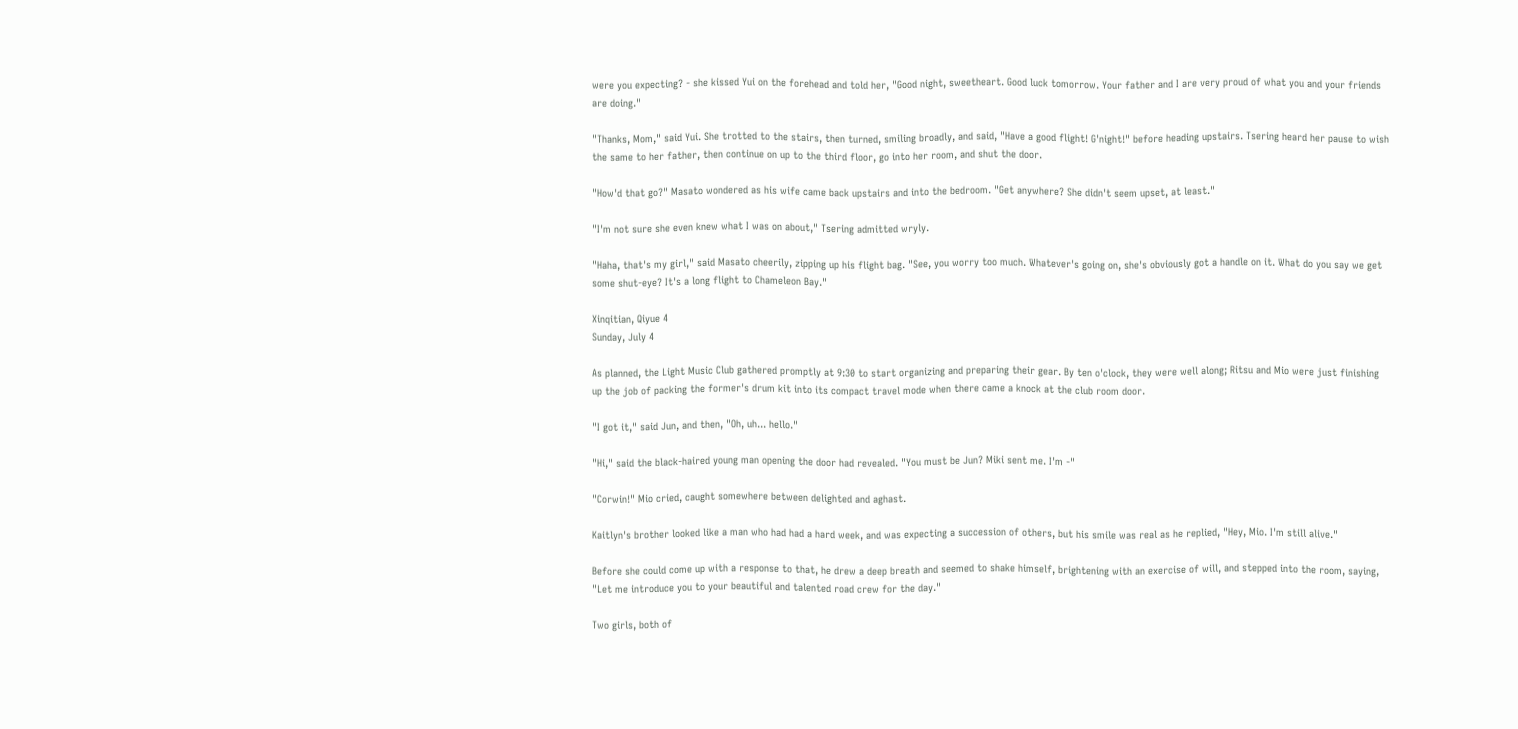were you expecting? - she kissed Yui on the forehead and told her, "Good night, sweetheart. Good luck tomorrow. Your father and I are very proud of what you and your friends are doing."

"Thanks, Mom," said Yui. She trotted to the stairs, then turned, smiling broadly, and said, "Have a good flight! G'night!" before heading upstairs. Tsering heard her pause to wish the same to her father, then continue on up to the third floor, go into her room, and shut the door.

"How'd that go?" Masato wondered as his wife came back upstairs and into the bedroom. "Get anywhere? She didn't seem upset, at least."

"I'm not sure she even knew what I was on about," Tsering admitted wryly.

"Haha, that's my girl," said Masato cheerily, zipping up his flight bag. "See, you worry too much. Whatever's going on, she's obviously got a handle on it. What do you say we get some shut-eye? It's a long flight to Chameleon Bay."

Xinqitian, Qiyue 4
Sunday, July 4

As planned, the Light Music Club gathered promptly at 9:30 to start organizing and preparing their gear. By ten o'clock, they were well along; Ritsu and Mio were just finishing up the job of packing the former's drum kit into its compact travel mode when there came a knock at the club room door.

"I got it," said Jun, and then, "Oh, uh... hello."

"Hi," said the black-haired young man opening the door had revealed. "You must be Jun? Miki sent me. I'm -"

"Corwin!" Mio cried, caught somewhere between delighted and aghast.

Kaitlyn's brother looked like a man who had had a hard week, and was expecting a succession of others, but his smile was real as he replied, "Hey, Mio. I'm still alive."

Before she could come up with a response to that, he drew a deep breath and seemed to shake himself, brightening with an exercise of will, and stepped into the room, saying, "Let me introduce you to your beautiful and talented road crew for the day."

Two girls, both of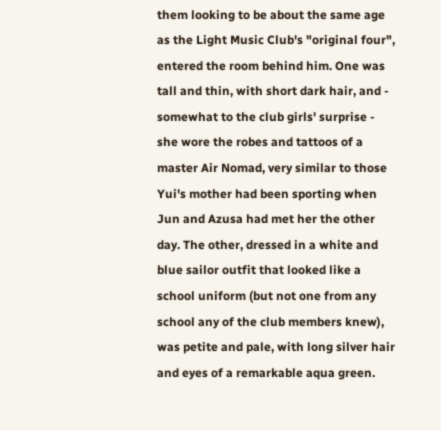them looking to be about the same age as the Light Music Club's "original four", entered the room behind him. One was tall and thin, with short dark hair, and - somewhat to the club girls' surprise - she wore the robes and tattoos of a master Air Nomad, very similar to those Yui's mother had been sporting when Jun and Azusa had met her the other day. The other, dressed in a white and blue sailor outfit that looked like a school uniform (but not one from any school any of the club members knew), was petite and pale, with long silver hair and eyes of a remarkable aqua green.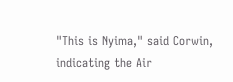"This is Nyima," said Corwin, indicating the Air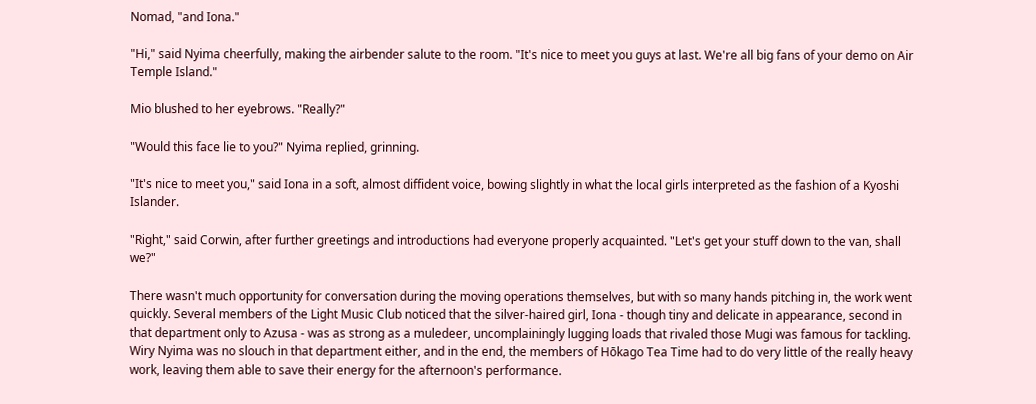Nomad, "and Iona."

"Hi," said Nyima cheerfully, making the airbender salute to the room. "It's nice to meet you guys at last. We're all big fans of your demo on Air Temple Island."

Mio blushed to her eyebrows. "Really?"

"Would this face lie to you?" Nyima replied, grinning.

"It's nice to meet you," said Iona in a soft, almost diffident voice, bowing slightly in what the local girls interpreted as the fashion of a Kyoshi Islander.

"Right," said Corwin, after further greetings and introductions had everyone properly acquainted. "Let's get your stuff down to the van, shall we?"

There wasn't much opportunity for conversation during the moving operations themselves, but with so many hands pitching in, the work went quickly. Several members of the Light Music Club noticed that the silver-haired girl, Iona - though tiny and delicate in appearance, second in that department only to Azusa - was as strong as a muledeer, uncomplainingly lugging loads that rivaled those Mugi was famous for tackling. Wiry Nyima was no slouch in that department either, and in the end, the members of Hōkago Tea Time had to do very little of the really heavy work, leaving them able to save their energy for the afternoon's performance.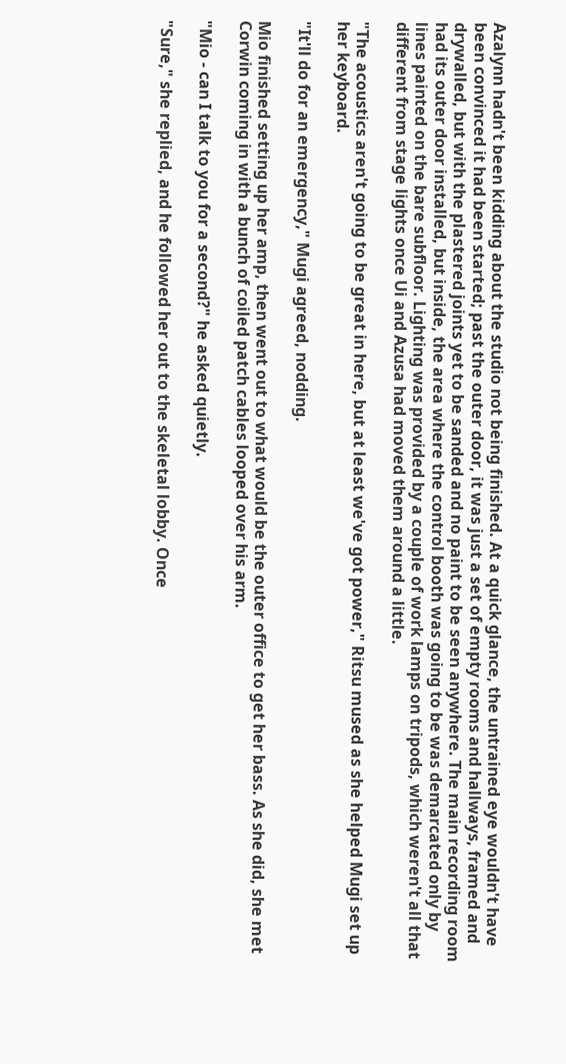Azalynn hadn't been kidding about the studio not being finished. At a quick glance, the untrained eye wouldn't have been convinced it had been started; past the outer door, it was just a set of empty rooms and hallways, framed and drywalled, but with the plastered joints yet to be sanded and no paint to be seen anywhere. The main recording room had its outer door installed, but inside, the area where the control booth was going to be was demarcated only by lines painted on the bare subfloor. Lighting was provided by a couple of work lamps on tripods, which weren't all that different from stage lights once Ui and Azusa had moved them around a little.

"The acoustics aren't going to be great in here, but at least we've got power," Ritsu mused as she helped Mugi set up her keyboard.

"It'll do for an emergency," Mugi agreed, nodding.

Mio finished setting up her amp, then went out to what would be the outer office to get her bass. As she did, she met Corwin coming in with a bunch of coiled patch cables looped over his arm.

"Mio - can I talk to you for a second?" he asked quietly.

"Sure," she replied, and he followed her out to the skeletal lobby. Once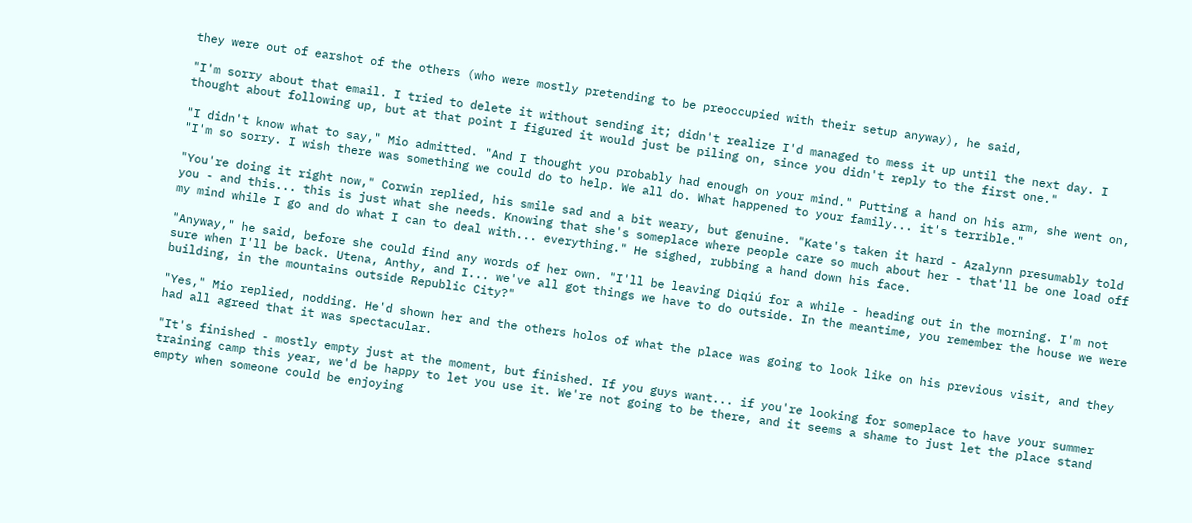they were out of earshot of the others (who were mostly pretending to be preoccupied with their setup anyway), he said,

"I'm sorry about that email. I tried to delete it without sending it; didn't realize I'd managed to mess it up until the next day. I thought about following up, but at that point I figured it would just be piling on, since you didn't reply to the first one."

"I didn't know what to say," Mio admitted. "And I thought you probably had enough on your mind." Putting a hand on his arm, she went on, "I'm so sorry. I wish there was something we could do to help. We all do. What happened to your family... it's terrible."

"You're doing it right now," Corwin replied, his smile sad and a bit weary, but genuine. "Kate's taken it hard - Azalynn presumably told you - and this... this is just what she needs. Knowing that she's someplace where people care so much about her - that'll be one load off my mind while I go and do what I can to deal with... everything." He sighed, rubbing a hand down his face.

"Anyway," he said, before she could find any words of her own. "I'll be leaving Dìqiú for a while - heading out in the morning. I'm not sure when I'll be back. Utena, Anthy, and I... we've all got things we have to do outside. In the meantime, you remember the house we were building, in the mountains outside Republic City?"

"Yes," Mio replied, nodding. He'd shown her and the others holos of what the place was going to look like on his previous visit, and they had all agreed that it was spectacular.

"It's finished - mostly empty just at the moment, but finished. If you guys want... if you're looking for someplace to have your summer training camp this year, we'd be happy to let you use it. We're not going to be there, and it seems a shame to just let the place stand empty when someone could be enjoying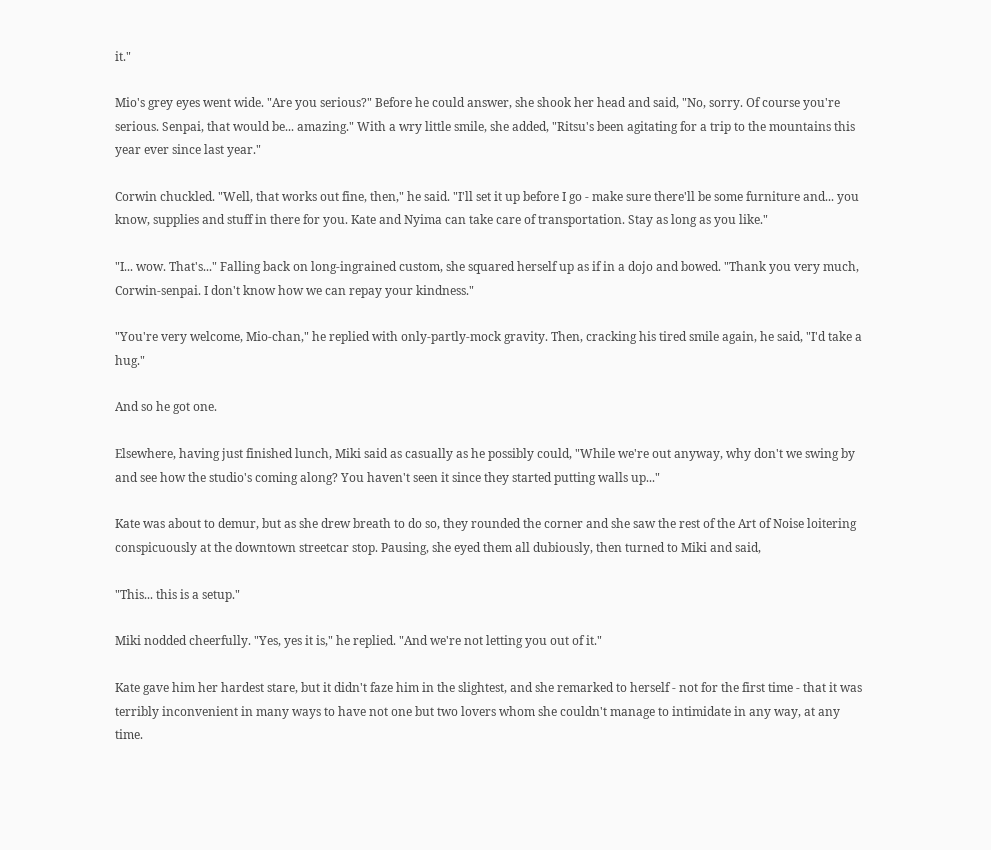it."

Mio's grey eyes went wide. "Are you serious?" Before he could answer, she shook her head and said, "No, sorry. Of course you're serious. Senpai, that would be... amazing." With a wry little smile, she added, "Ritsu's been agitating for a trip to the mountains this year ever since last year."

Corwin chuckled. "Well, that works out fine, then," he said. "I'll set it up before I go - make sure there'll be some furniture and... you know, supplies and stuff in there for you. Kate and Nyima can take care of transportation. Stay as long as you like."

"I... wow. That's..." Falling back on long-ingrained custom, she squared herself up as if in a dojo and bowed. "Thank you very much, Corwin-senpai. I don't know how we can repay your kindness."

"You're very welcome, Mio-chan," he replied with only-partly-mock gravity. Then, cracking his tired smile again, he said, "I'd take a hug."

And so he got one.

Elsewhere, having just finished lunch, Miki said as casually as he possibly could, "While we're out anyway, why don't we swing by and see how the studio's coming along? You haven't seen it since they started putting walls up..."

Kate was about to demur, but as she drew breath to do so, they rounded the corner and she saw the rest of the Art of Noise loitering conspicuously at the downtown streetcar stop. Pausing, she eyed them all dubiously, then turned to Miki and said,

"This... this is a setup."

Miki nodded cheerfully. "Yes, yes it is," he replied. "And we're not letting you out of it."

Kate gave him her hardest stare, but it didn't faze him in the slightest, and she remarked to herself - not for the first time - that it was terribly inconvenient in many ways to have not one but two lovers whom she couldn't manage to intimidate in any way, at any time.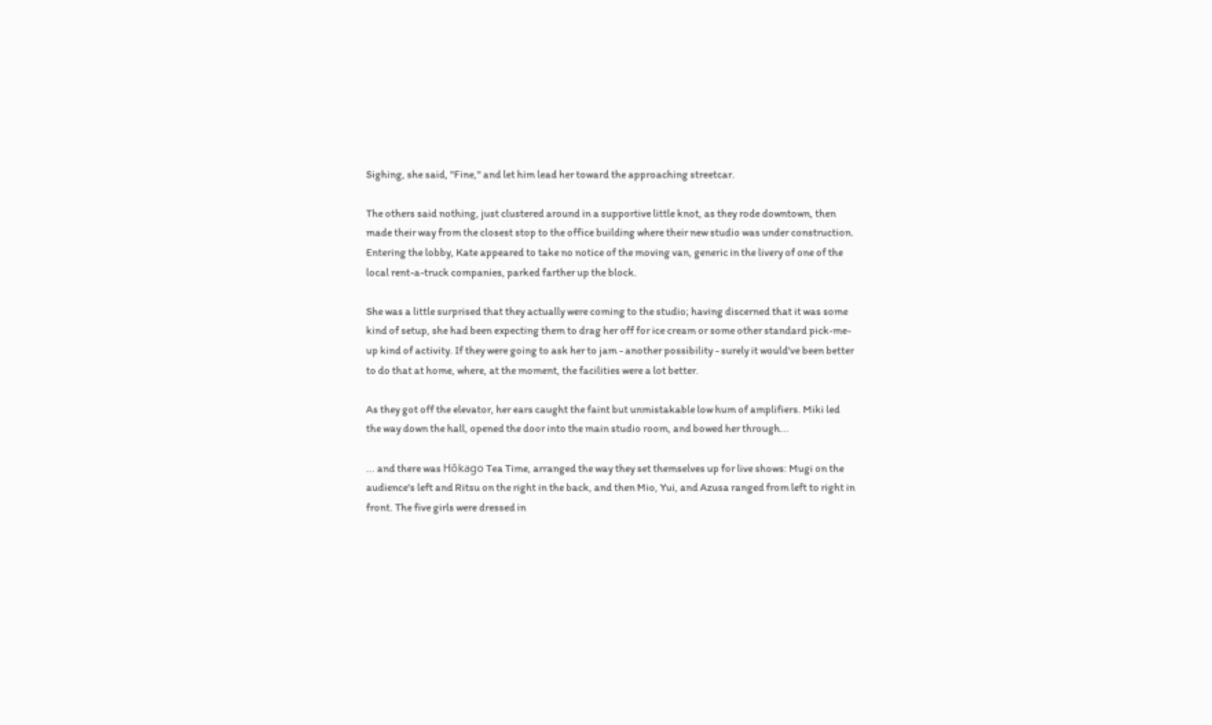Sighing, she said, "Fine," and let him lead her toward the approaching streetcar.

The others said nothing, just clustered around in a supportive little knot, as they rode downtown, then made their way from the closest stop to the office building where their new studio was under construction. Entering the lobby, Kate appeared to take no notice of the moving van, generic in the livery of one of the local rent-a-truck companies, parked farther up the block.

She was a little surprised that they actually were coming to the studio; having discerned that it was some kind of setup, she had been expecting them to drag her off for ice cream or some other standard pick-me-up kind of activity. If they were going to ask her to jam - another possibility - surely it would've been better to do that at home, where, at the moment, the facilities were a lot better.

As they got off the elevator, her ears caught the faint but unmistakable low hum of amplifiers. Miki led the way down the hall, opened the door into the main studio room, and bowed her through...

... and there was Hōkago Tea Time, arranged the way they set themselves up for live shows: Mugi on the audience's left and Ritsu on the right in the back, and then Mio, Yui, and Azusa ranged from left to right in front. The five girls were dressed in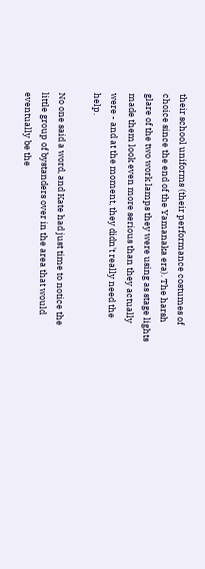their school uniforms (their performance costumes of choice since the end of the Yamanaka era). The harsh glare of the two work lamps they were using as stage lights made them look even more serious than they actually were - and at the moment, they didn't really need the help.

No one said a word, and Kate had just time to notice the little group of bystanders over in the area that would eventually be the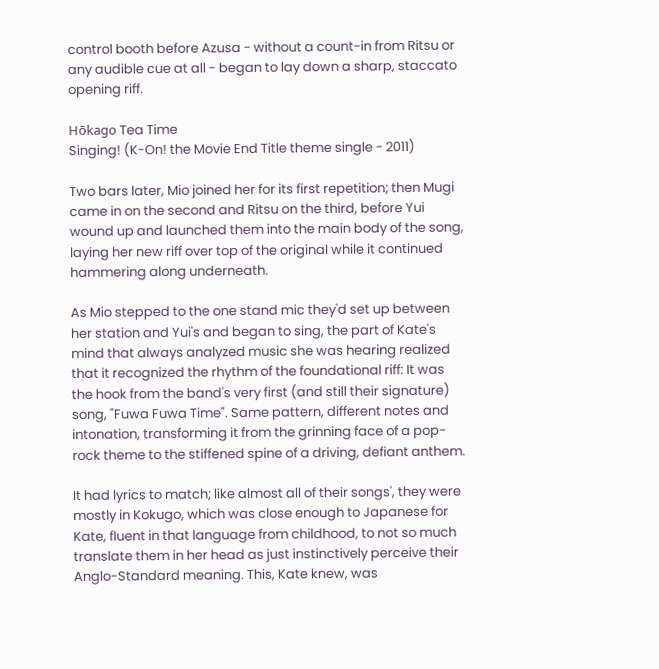control booth before Azusa - without a count-in from Ritsu or any audible cue at all - began to lay down a sharp, staccato opening riff.

Hōkago Tea Time
Singing! (K-On! the Movie End Title theme single - 2011)

Two bars later, Mio joined her for its first repetition; then Mugi came in on the second and Ritsu on the third, before Yui wound up and launched them into the main body of the song, laying her new riff over top of the original while it continued hammering along underneath.

As Mio stepped to the one stand mic they'd set up between her station and Yui's and began to sing, the part of Kate's mind that always analyzed music she was hearing realized that it recognized the rhythm of the foundational riff: It was the hook from the band's very first (and still their signature) song, "Fuwa Fuwa Time". Same pattern, different notes and intonation, transforming it from the grinning face of a pop-rock theme to the stiffened spine of a driving, defiant anthem.

It had lyrics to match; like almost all of their songs', they were mostly in Kokugo, which was close enough to Japanese for Kate, fluent in that language from childhood, to not so much translate them in her head as just instinctively perceive their Anglo-Standard meaning. This, Kate knew, was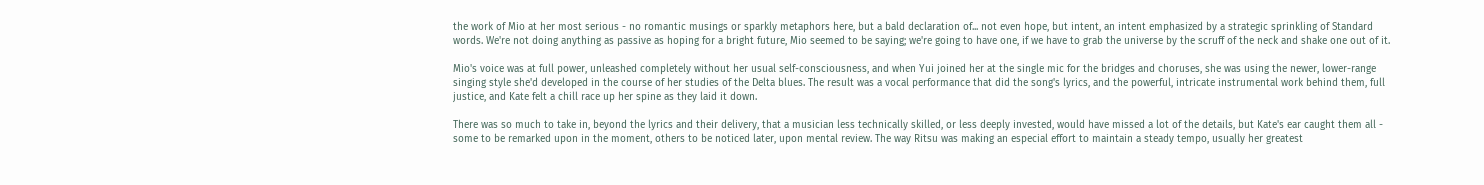the work of Mio at her most serious - no romantic musings or sparkly metaphors here, but a bald declaration of... not even hope, but intent, an intent emphasized by a strategic sprinkling of Standard words. We're not doing anything as passive as hoping for a bright future, Mio seemed to be saying; we're going to have one, if we have to grab the universe by the scruff of the neck and shake one out of it.

Mio's voice was at full power, unleashed completely without her usual self-consciousness, and when Yui joined her at the single mic for the bridges and choruses, she was using the newer, lower-range singing style she'd developed in the course of her studies of the Delta blues. The result was a vocal performance that did the song's lyrics, and the powerful, intricate instrumental work behind them, full justice, and Kate felt a chill race up her spine as they laid it down.

There was so much to take in, beyond the lyrics and their delivery, that a musician less technically skilled, or less deeply invested, would have missed a lot of the details, but Kate's ear caught them all - some to be remarked upon in the moment, others to be noticed later, upon mental review. The way Ritsu was making an especial effort to maintain a steady tempo, usually her greatest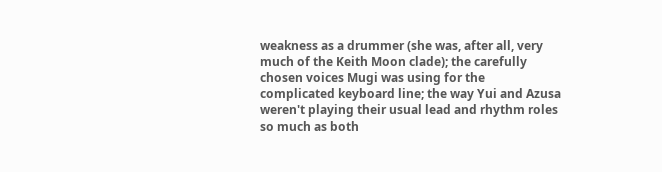weakness as a drummer (she was, after all, very much of the Keith Moon clade); the carefully chosen voices Mugi was using for the complicated keyboard line; the way Yui and Azusa weren't playing their usual lead and rhythm roles so much as both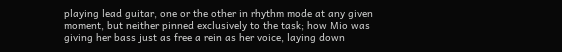playing lead guitar, one or the other in rhythm mode at any given moment, but neither pinned exclusively to the task; how Mio was giving her bass just as free a rein as her voice, laying down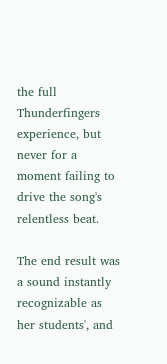the full Thunderfingers experience, but never for a moment failing to drive the song's relentless beat.

The end result was a sound instantly recognizable as her students', and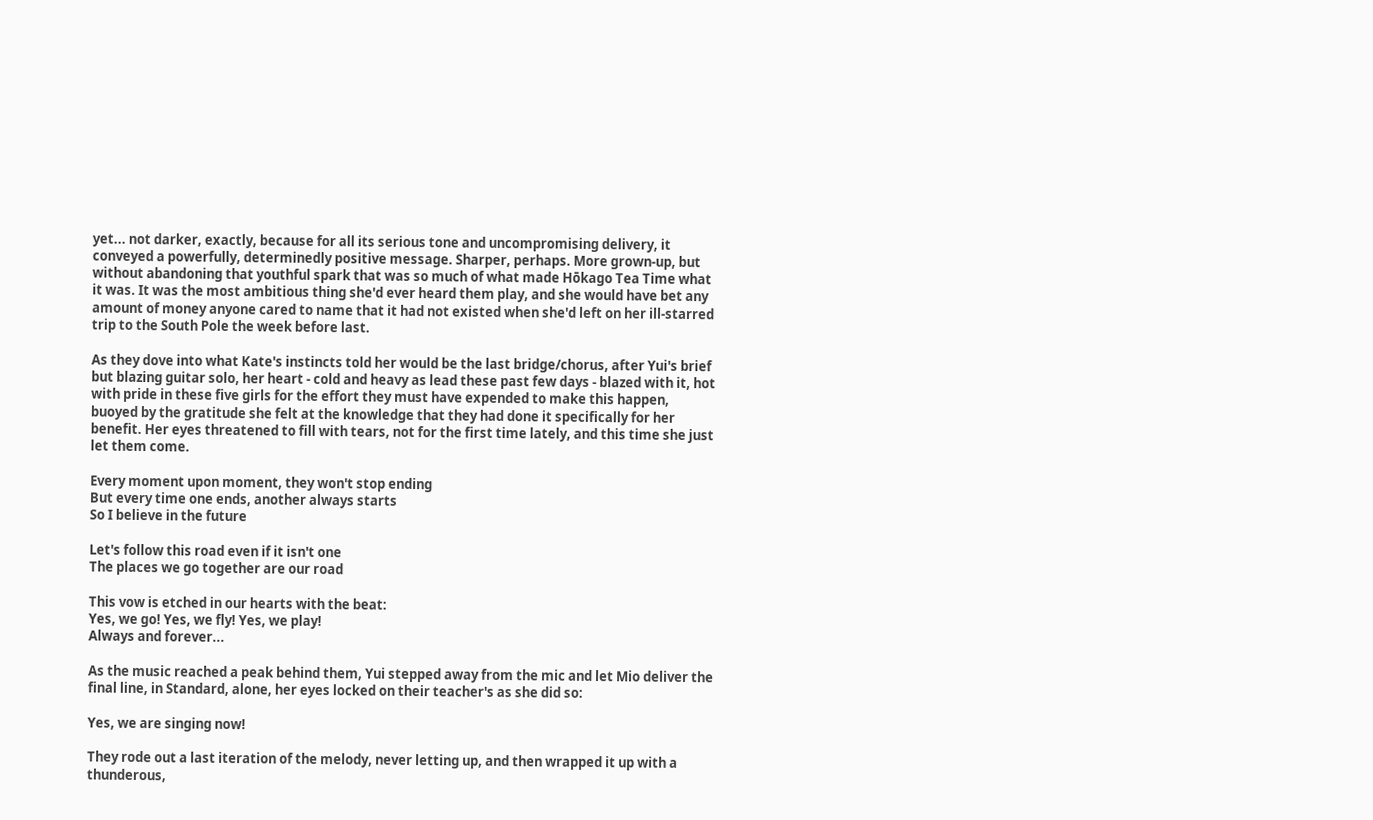yet... not darker, exactly, because for all its serious tone and uncompromising delivery, it conveyed a powerfully, determinedly positive message. Sharper, perhaps. More grown-up, but without abandoning that youthful spark that was so much of what made Hōkago Tea Time what it was. It was the most ambitious thing she'd ever heard them play, and she would have bet any amount of money anyone cared to name that it had not existed when she'd left on her ill-starred trip to the South Pole the week before last.

As they dove into what Kate's instincts told her would be the last bridge/chorus, after Yui's brief but blazing guitar solo, her heart - cold and heavy as lead these past few days - blazed with it, hot with pride in these five girls for the effort they must have expended to make this happen, buoyed by the gratitude she felt at the knowledge that they had done it specifically for her benefit. Her eyes threatened to fill with tears, not for the first time lately, and this time she just let them come.

Every moment upon moment, they won't stop ending
But every time one ends, another always starts
So I believe in the future

Let's follow this road even if it isn't one
The places we go together are our road

This vow is etched in our hearts with the beat:
Yes, we go! Yes, we fly! Yes, we play!
Always and forever...

As the music reached a peak behind them, Yui stepped away from the mic and let Mio deliver the final line, in Standard, alone, her eyes locked on their teacher's as she did so:

Yes, we are singing now!

They rode out a last iteration of the melody, never letting up, and then wrapped it up with a thunderous,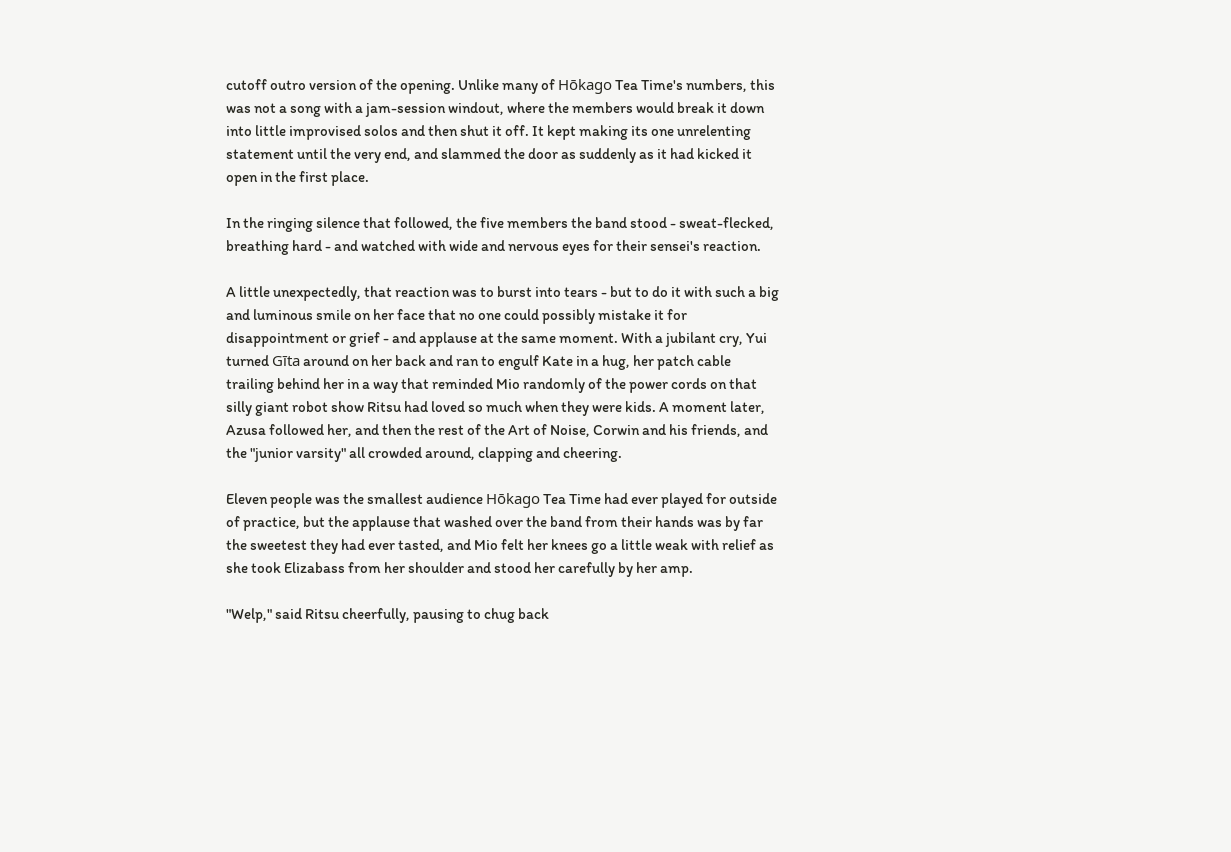cutoff outro version of the opening. Unlike many of Hōkago Tea Time's numbers, this was not a song with a jam-session windout, where the members would break it down into little improvised solos and then shut it off. It kept making its one unrelenting statement until the very end, and slammed the door as suddenly as it had kicked it open in the first place.

In the ringing silence that followed, the five members the band stood - sweat-flecked, breathing hard - and watched with wide and nervous eyes for their sensei's reaction.

A little unexpectedly, that reaction was to burst into tears - but to do it with such a big and luminous smile on her face that no one could possibly mistake it for disappointment or grief - and applause at the same moment. With a jubilant cry, Yui turned Gīta around on her back and ran to engulf Kate in a hug, her patch cable trailing behind her in a way that reminded Mio randomly of the power cords on that silly giant robot show Ritsu had loved so much when they were kids. A moment later, Azusa followed her, and then the rest of the Art of Noise, Corwin and his friends, and the "junior varsity" all crowded around, clapping and cheering.

Eleven people was the smallest audience Hōkago Tea Time had ever played for outside of practice, but the applause that washed over the band from their hands was by far the sweetest they had ever tasted, and Mio felt her knees go a little weak with relief as she took Elizabass from her shoulder and stood her carefully by her amp.

"Welp," said Ritsu cheerfully, pausing to chug back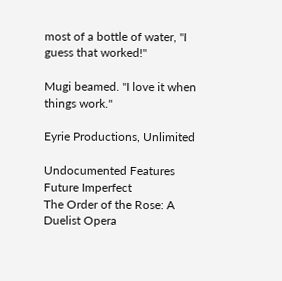most of a bottle of water, "I guess that worked!"

Mugi beamed. "I love it when things work."

Eyrie Productions, Unlimited

Undocumented Features Future Imperfect
The Order of the Rose: A Duelist Opera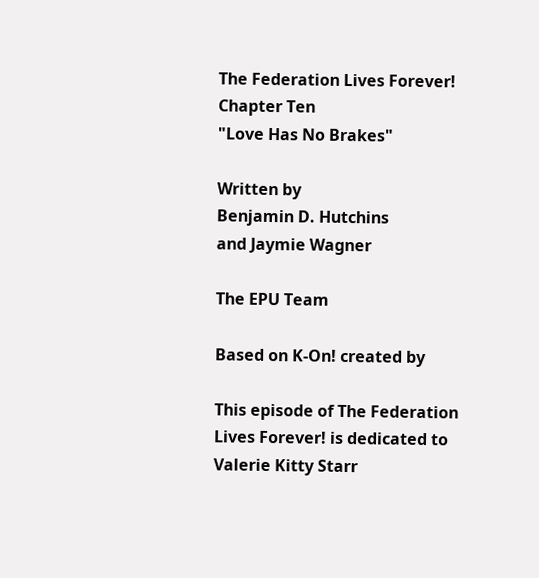The Federation Lives Forever!
Chapter Ten
"Love Has No Brakes"

Written by
Benjamin D. Hutchins
and Jaymie Wagner

The EPU Team

Based on K-On! created by

This episode of The Federation Lives Forever! is dedicated to
Valerie Kitty Starr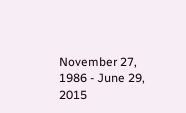November 27, 1986 - June 29, 2015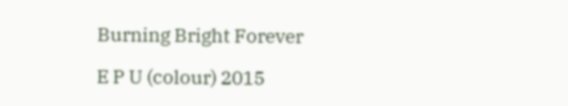Burning Bright Forever

E P U (colour) 2015